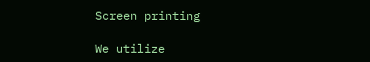Screen printing

We utilize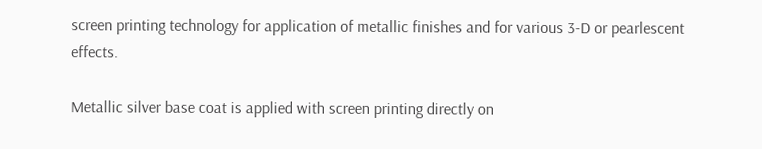screen printing technology for application of metallic finishes and for various 3-D or pearlescent effects.

Metallic silver base coat is applied with screen printing directly on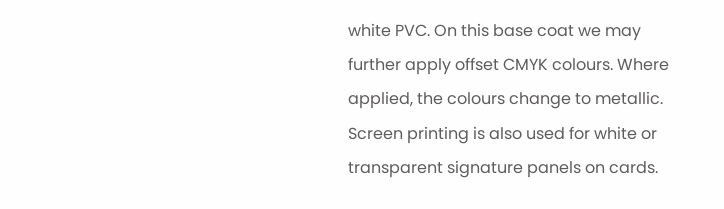white PVC. On this base coat we may further apply offset CMYK colours. Where applied, the colours change to metallic. Screen printing is also used for white or transparent signature panels on cards.